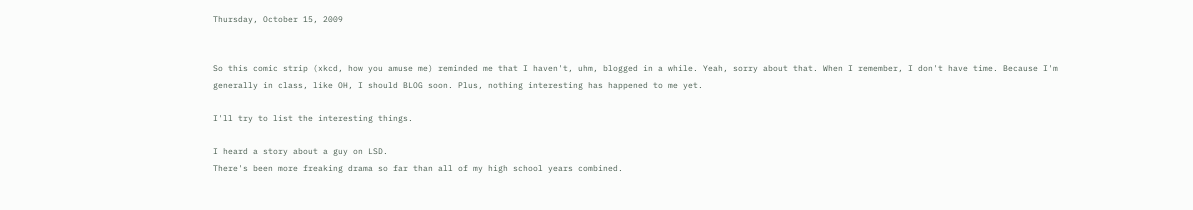Thursday, October 15, 2009


So this comic strip (xkcd, how you amuse me) reminded me that I haven't, uhm, blogged in a while. Yeah, sorry about that. When I remember, I don't have time. Because I'm generally in class, like OH, I should BLOG soon. Plus, nothing interesting has happened to me yet.

I'll try to list the interesting things.

I heard a story about a guy on LSD.
There's been more freaking drama so far than all of my high school years combined.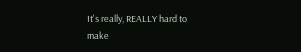It's really, REALLY hard to make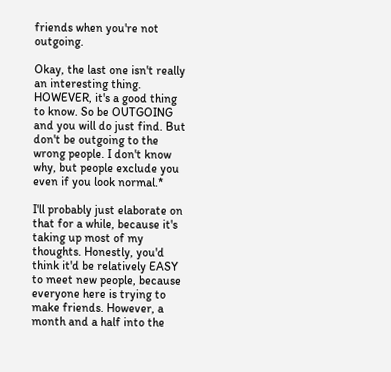friends when you're not outgoing.

Okay, the last one isn't really an interesting thing. HOWEVER, it's a good thing to know. So be OUTGOING and you will do just find. But don't be outgoing to the wrong people. I don't know why, but people exclude you even if you look normal.*

I'll probably just elaborate on that for a while, because it's taking up most of my thoughts. Honestly, you'd think it'd be relatively EASY to meet new people, because everyone here is trying to make friends. However, a month and a half into the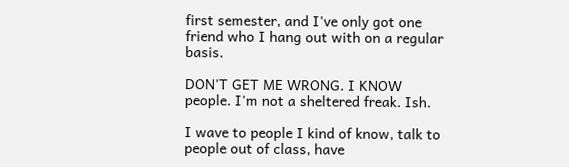first semester, and I've only got one friend who I hang out with on a regular basis.

DON'T GET ME WRONG. I KNOW people. I'm not a sheltered freak. Ish.

I wave to people I kind of know, talk to people out of class, have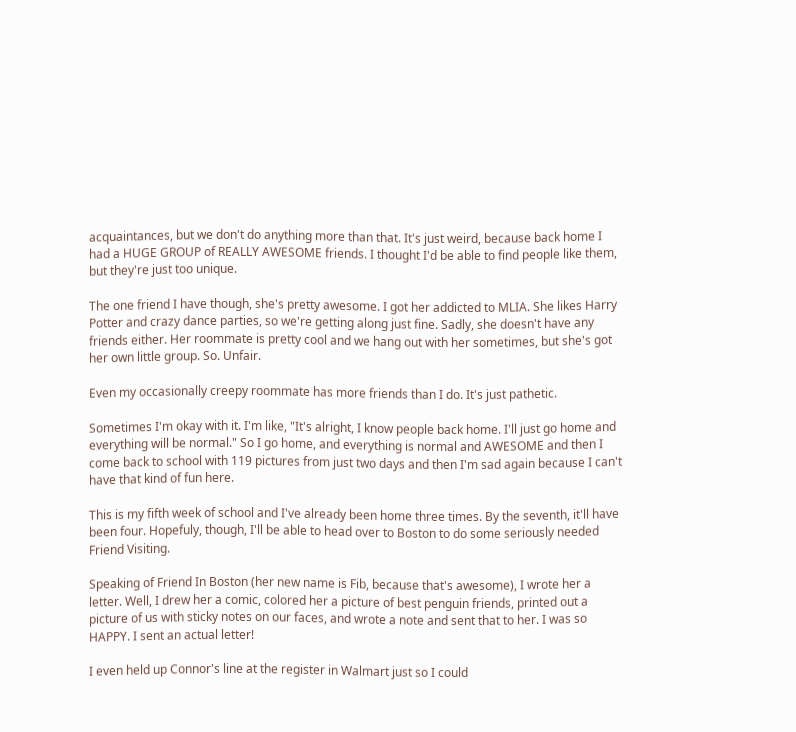acquaintances, but we don't do anything more than that. It's just weird, because back home I had a HUGE GROUP of REALLY AWESOME friends. I thought I'd be able to find people like them, but they're just too unique.

The one friend I have though, she's pretty awesome. I got her addicted to MLIA. She likes Harry Potter and crazy dance parties, so we're getting along just fine. Sadly, she doesn't have any friends either. Her roommate is pretty cool and we hang out with her sometimes, but she's got her own little group. So. Unfair.

Even my occasionally creepy roommate has more friends than I do. It's just pathetic.

Sometimes I'm okay with it. I'm like, "It's alright, I know people back home. I'll just go home and everything will be normal." So I go home, and everything is normal and AWESOME and then I come back to school with 119 pictures from just two days and then I'm sad again because I can't have that kind of fun here.

This is my fifth week of school and I've already been home three times. By the seventh, it'll have been four. Hopefuly, though, I'll be able to head over to Boston to do some seriously needed Friend Visiting.

Speaking of Friend In Boston (her new name is Fib, because that's awesome), I wrote her a letter. Well, I drew her a comic, colored her a picture of best penguin friends, printed out a picture of us with sticky notes on our faces, and wrote a note and sent that to her. I was so HAPPY. I sent an actual letter!

I even held up Connor's line at the register in Walmart just so I could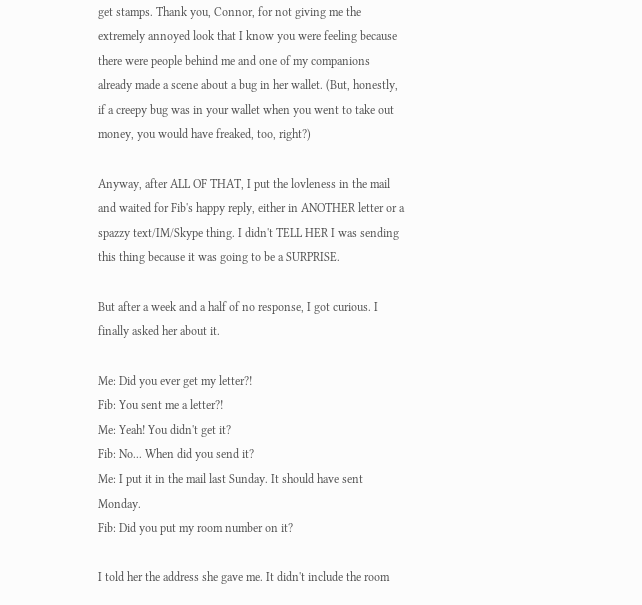get stamps. Thank you, Connor, for not giving me the extremely annoyed look that I know you were feeling because there were people behind me and one of my companions already made a scene about a bug in her wallet. (But, honestly, if a creepy bug was in your wallet when you went to take out money, you would have freaked, too, right?)

Anyway, after ALL OF THAT, I put the lovleness in the mail and waited for Fib's happy reply, either in ANOTHER letter or a spazzy text/IM/Skype thing. I didn't TELL HER I was sending this thing because it was going to be a SURPRISE.

But after a week and a half of no response, I got curious. I finally asked her about it.

Me: Did you ever get my letter?!
Fib: You sent me a letter?!
Me: Yeah! You didn't get it?
Fib: No... When did you send it?
Me: I put it in the mail last Sunday. It should have sent Monday.
Fib: Did you put my room number on it?

I told her the address she gave me. It didn't include the room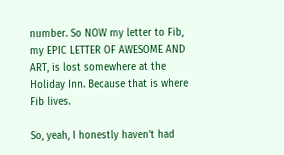number. So NOW my letter to Fib, my EPIC LETTER OF AWESOME AND ART, is lost somewhere at the Holiday Inn. Because that is where Fib lives.

So, yeah, I honestly haven't had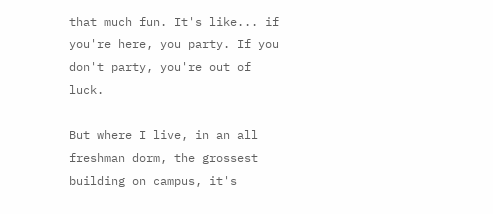that much fun. It's like... if you're here, you party. If you don't party, you're out of luck.

But where I live, in an all freshman dorm, the grossest building on campus, it's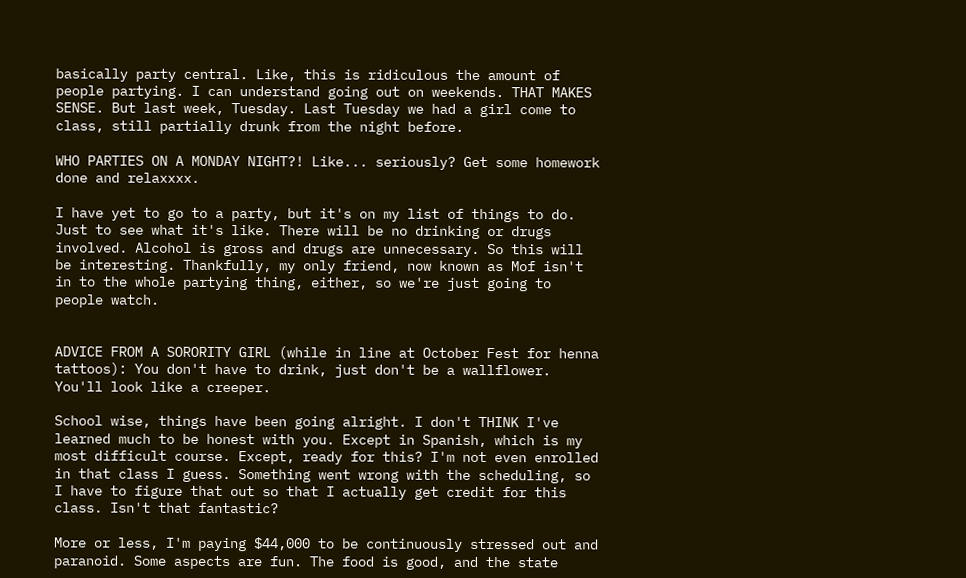basically party central. Like, this is ridiculous the amount of people partying. I can understand going out on weekends. THAT MAKES SENSE. But last week, Tuesday. Last Tuesday we had a girl come to class, still partially drunk from the night before.

WHO PARTIES ON A MONDAY NIGHT?! Like... seriously? Get some homework done and relaxxxx.

I have yet to go to a party, but it's on my list of things to do. Just to see what it's like. There will be no drinking or drugs involved. Alcohol is gross and drugs are unnecessary. So this will be interesting. Thankfully, my only friend, now known as Mof isn't in to the whole partying thing, either, so we're just going to people watch.


ADVICE FROM A SORORITY GIRL (while in line at October Fest for henna tattoos): You don't have to drink, just don't be a wallflower. You'll look like a creeper.

School wise, things have been going alright. I don't THINK I've learned much to be honest with you. Except in Spanish, which is my most difficult course. Except, ready for this? I'm not even enrolled in that class I guess. Something went wrong with the scheduling, so I have to figure that out so that I actually get credit for this class. Isn't that fantastic?

More or less, I'm paying $44,000 to be continuously stressed out and paranoid. Some aspects are fun. The food is good, and the state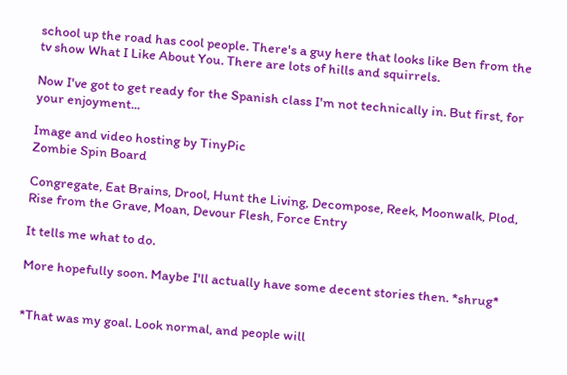school up the road has cool people. There's a guy here that looks like Ben from the tv show What I Like About You. There are lots of hills and squirrels.

Now I've got to get ready for the Spanish class I'm not technically in. But first, for your enjoyment...

Image and video hosting by TinyPic
Zombie Spin Board

Congregate, Eat Brains, Drool, Hunt the Living, Decompose, Reek, Moonwalk, Plod, Rise from the Grave, Moan, Devour Flesh, Force Entry

It tells me what to do.

More hopefully soon. Maybe I'll actually have some decent stories then. *shrug*


*That was my goal. Look normal, and people will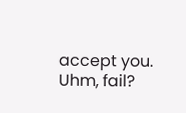accept you. Uhm, fail?